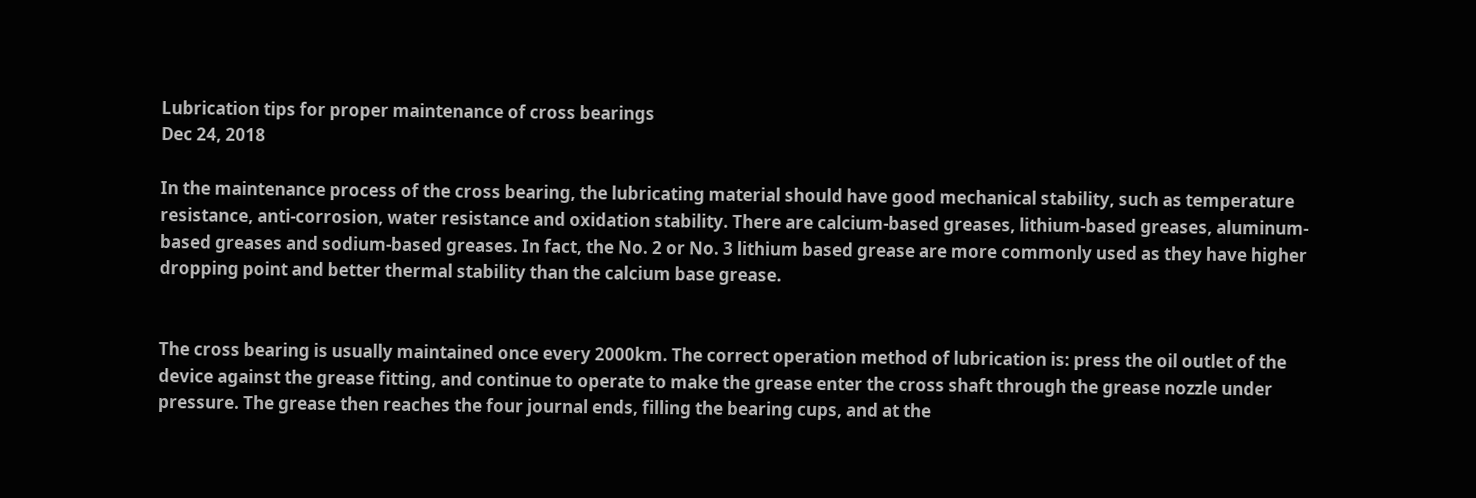Lubrication tips for proper maintenance of cross bearings
Dec 24, 2018

In the maintenance process of the cross bearing, the lubricating material should have good mechanical stability, such as temperature resistance, anti-corrosion, water resistance and oxidation stability. There are calcium-based greases, lithium-based greases, aluminum-based greases and sodium-based greases. In fact, the No. 2 or No. 3 lithium based grease are more commonly used as they have higher dropping point and better thermal stability than the calcium base grease.


The cross bearing is usually maintained once every 2000km. The correct operation method of lubrication is: press the oil outlet of the device against the grease fitting, and continue to operate to make the grease enter the cross shaft through the grease nozzle under pressure. The grease then reaches the four journal ends, filling the bearing cups, and at the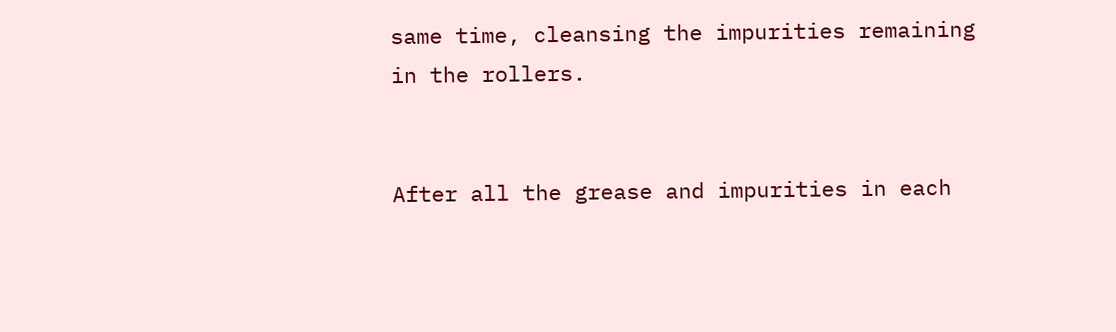same time, cleansing the impurities remaining in the rollers.


After all the grease and impurities in each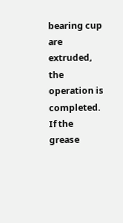bearing cup are extruded, the operation is completed. If the grease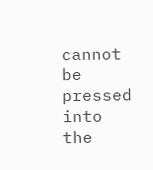cannot be pressed into the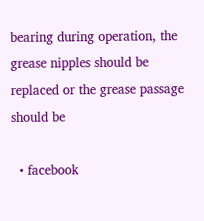bearing during operation, the grease nipples should be replaced or the grease passage should be

  • facebook